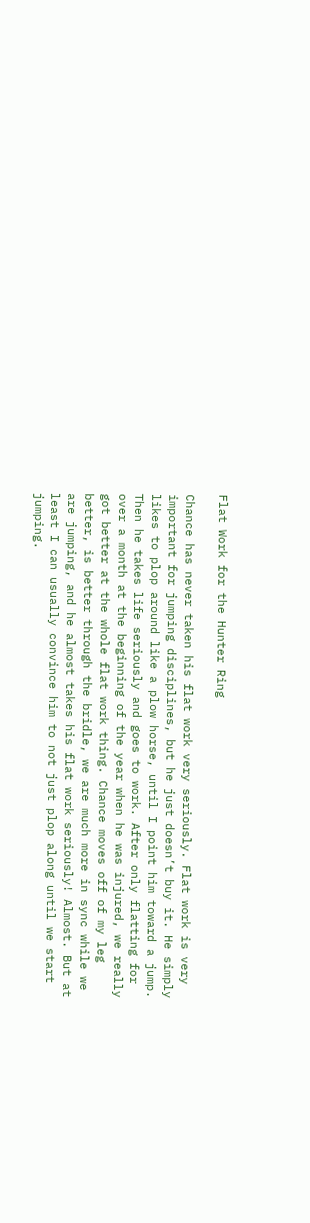Flat Work for the Hunter Ring

Chance has never taken his flat work very seriously. Flat work is very important for jumping disciplines, but he just doesn’t buy it. He simply likes to plop around like a plow horse, until I point him toward a jump. Then he takes life seriously and goes to work. After only flatting for over a month at the beginning of the year when he was injured, we really got better at the whole flat work thing. Chance moves off of my leg better, is better through the bridle, we are much more in sync while we are jumping, and he almost takes his flat work seriously! Almost. But at least I can usually convince him to not just plop along until we start jumping.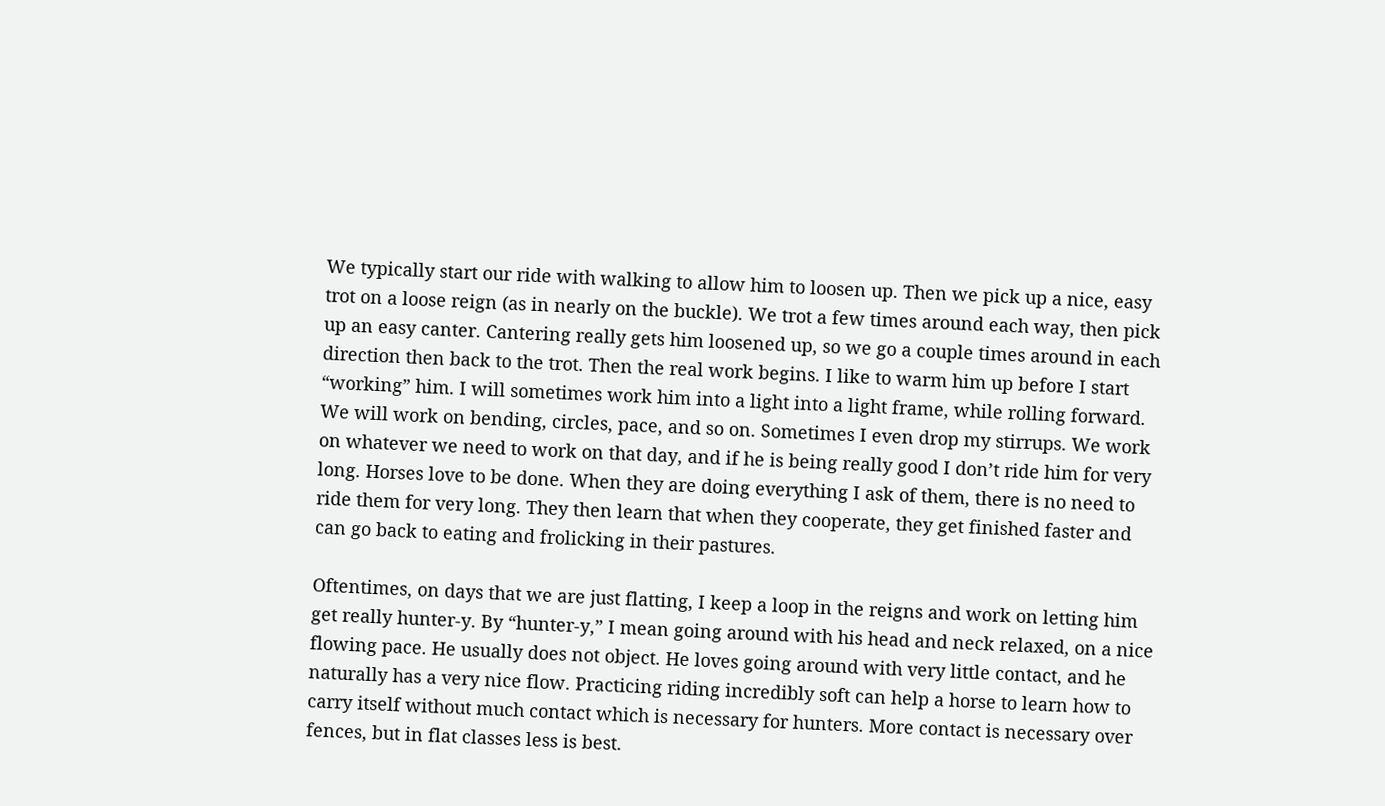We typically start our ride with walking to allow him to loosen up. Then we pick up a nice, easy trot on a loose reign (as in nearly on the buckle). We trot a few times around each way, then pick up an easy canter. Cantering really gets him loosened up, so we go a couple times around in each direction then back to the trot. Then the real work begins. I like to warm him up before I start “working” him. I will sometimes work him into a light into a light frame, while rolling forward. We will work on bending, circles, pace, and so on. Sometimes I even drop my stirrups. We work on whatever we need to work on that day, and if he is being really good I don’t ride him for very long. Horses love to be done. When they are doing everything I ask of them, there is no need to ride them for very long. They then learn that when they cooperate, they get finished faster and can go back to eating and frolicking in their pastures.

Oftentimes, on days that we are just flatting, I keep a loop in the reigns and work on letting him get really hunter-y. By “hunter-y,” I mean going around with his head and neck relaxed, on a nice flowing pace. He usually does not object. He loves going around with very little contact, and he naturally has a very nice flow. Practicing riding incredibly soft can help a horse to learn how to carry itself without much contact which is necessary for hunters. More contact is necessary over fences, but in flat classes less is best.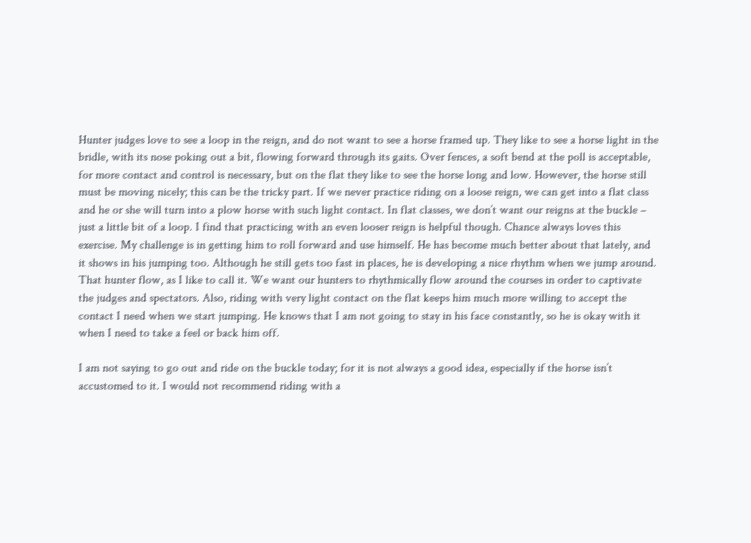Hunter judges love to see a loop in the reign, and do not want to see a horse framed up. They like to see a horse light in the bridle, with its nose poking out a bit, flowing forward through its gaits. Over fences, a soft bend at the poll is acceptable, for more contact and control is necessary, but on the flat they like to see the horse long and low. However, the horse still must be moving nicely; this can be the tricky part. If we never practice riding on a loose reign, we can get into a flat class and he or she will turn into a plow horse with such light contact. In flat classes, we don’t want our reigns at the buckle – just a little bit of a loop. I find that practicing with an even looser reign is helpful though. Chance always loves this exercise. My challenge is in getting him to roll forward and use himself. He has become much better about that lately, and it shows in his jumping too. Although he still gets too fast in places, he is developing a nice rhythm when we jump around. That hunter flow, as I like to call it. We want our hunters to rhythmically flow around the courses in order to captivate the judges and spectators. Also, riding with very light contact on the flat keeps him much more willing to accept the contact I need when we start jumping. He knows that I am not going to stay in his face constantly, so he is okay with it when I need to take a feel or back him off.

I am not saying to go out and ride on the buckle today; for it is not always a good idea, especially if the horse isn’t accustomed to it. I would not recommend riding with a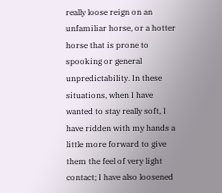really loose reign on an unfamiliar horse, or a hotter horse that is prone to spooking or general unpredictability. In these situations, when I have wanted to stay really soft, I have ridden with my hands a little more forward to give them the feel of very light contact; I have also loosened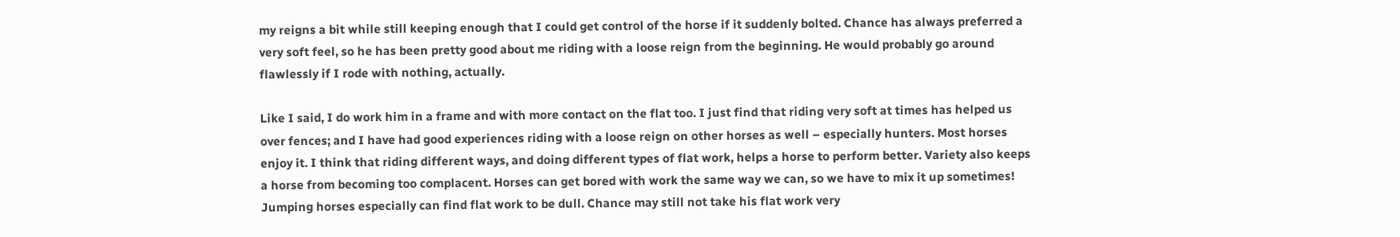my reigns a bit while still keeping enough that I could get control of the horse if it suddenly bolted. Chance has always preferred a very soft feel, so he has been pretty good about me riding with a loose reign from the beginning. He would probably go around flawlessly if I rode with nothing, actually.

Like I said, I do work him in a frame and with more contact on the flat too. I just find that riding very soft at times has helped us over fences; and I have had good experiences riding with a loose reign on other horses as well – especially hunters. Most horses enjoy it. I think that riding different ways, and doing different types of flat work, helps a horse to perform better. Variety also keeps a horse from becoming too complacent. Horses can get bored with work the same way we can, so we have to mix it up sometimes! Jumping horses especially can find flat work to be dull. Chance may still not take his flat work very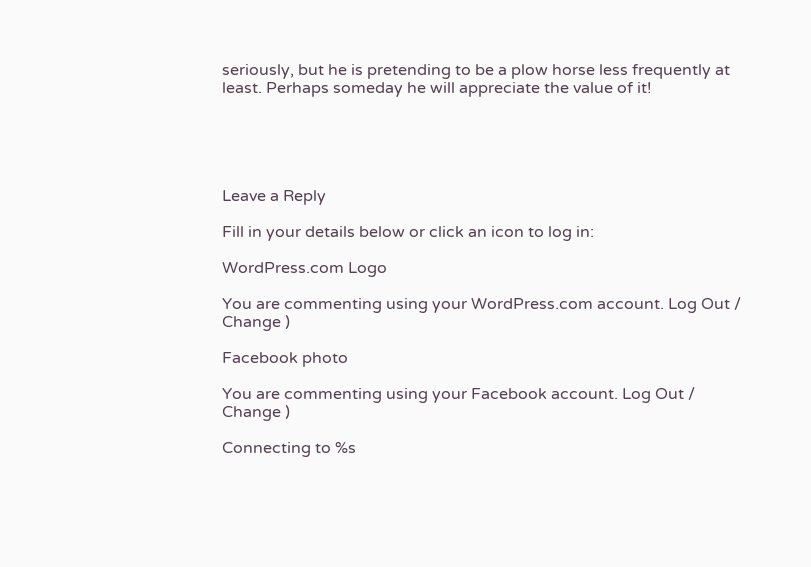seriously, but he is pretending to be a plow horse less frequently at least. Perhaps someday he will appreciate the value of it!





Leave a Reply

Fill in your details below or click an icon to log in:

WordPress.com Logo

You are commenting using your WordPress.com account. Log Out /  Change )

Facebook photo

You are commenting using your Facebook account. Log Out /  Change )

Connecting to %s